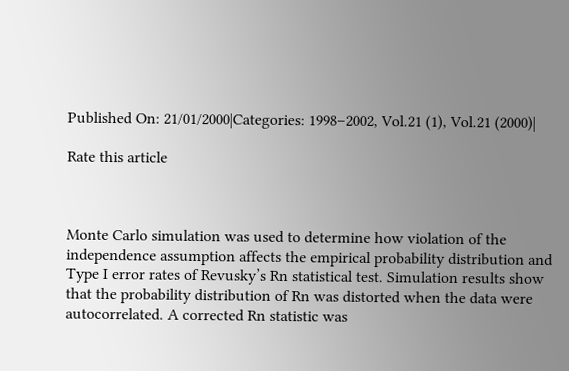Published On: 21/01/2000|Categories: 1998–2002, Vol.21 (1), Vol.21 (2000)|

Rate this article



Monte Carlo simulation was used to determine how violation of the independence assumption affects the empirical probability distribution and Type I error rates of Revusky’s Rn statistical test. Simulation results show that the probability distribution of Rn was distorted when the data were autocorrelated. A corrected Rn statistic was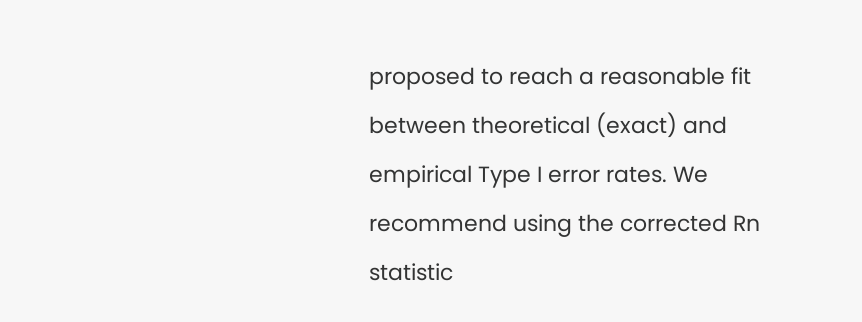proposed to reach a reasonable fit between theoretical (exact) and empirical Type I error rates. We recommend using the corrected Rn statistic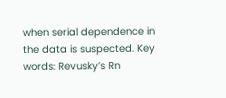when serial dependence in the data is suspected. Key words: Revusky’s Rn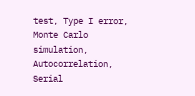test, Type I error, Monte Carlo simulation, Autocorrelation, Serial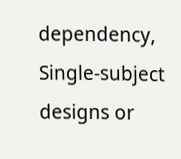dependency, Single-subject designs or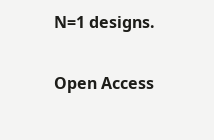N=1 designs.

Open Access